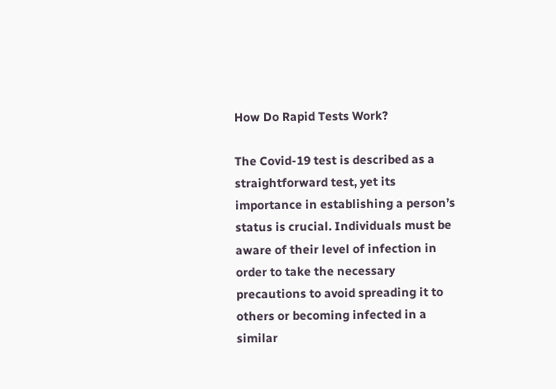How Do Rapid Tests Work?

The Covid-19 test is described as a straightforward test, yet its importance in establishing a person’s status is crucial. Individuals must be aware of their level of infection in order to take the necessary precautions to avoid spreading it to others or becoming infected in a similar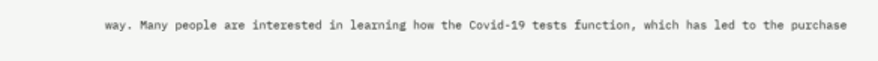way. Many people are interested in learning how the Covid-19 tests function, which has led to the purchase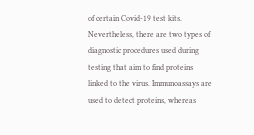of certain Covid-19 test kits. Nevertheless, there are two types of diagnostic procedures used during testing that aim to find proteins linked to the virus. Immunoassays are used to detect proteins, whereas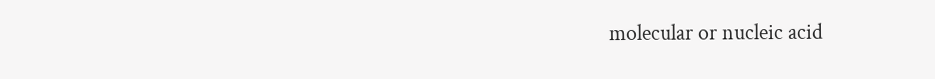molecular or nucleic acid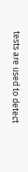tests are used to detect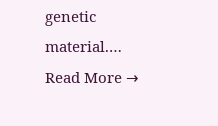genetic material.… Read More →